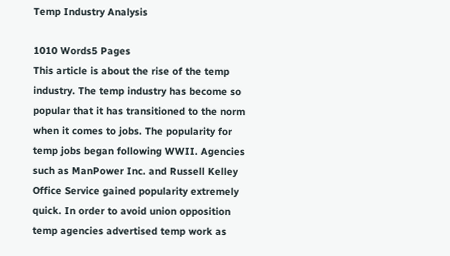Temp Industry Analysis

1010 Words5 Pages
This article is about the rise of the temp industry. The temp industry has become so popular that it has transitioned to the norm when it comes to jobs. The popularity for temp jobs began following WWII. Agencies such as ManPower Inc. and Russell Kelley Office Service gained popularity extremely quick. In order to avoid union opposition temp agencies advertised temp work as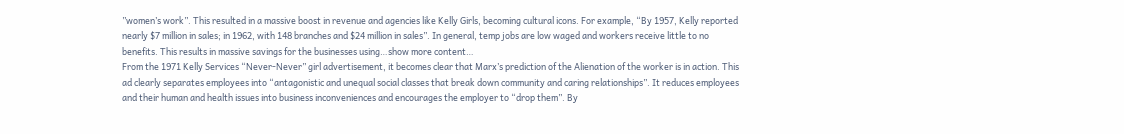”women’s work”. This resulted in a massive boost in revenue and agencies like Kelly Girls, becoming cultural icons. For example, “By 1957, Kelly reported nearly $7 million in sales; in 1962, with 148 branches and $24 million in sales”. In general, temp jobs are low waged and workers receive little to no benefits. This results in massive savings for the businesses using…show more content…
From the 1971 Kelly Services “Never-Never” girl advertisement, it becomes clear that Marx’s prediction of the Alienation of the worker is in action. This ad clearly separates employees into “antagonistic and unequal social classes that break down community and caring relationships”. It reduces employees and their human and health issues into business inconveniences and encourages the employer to “drop them”. By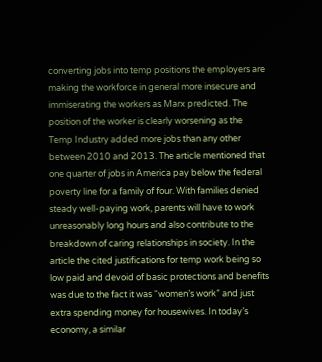converting jobs into temp positions the employers are making the workforce in general more insecure and immiserating the workers as Marx predicted. The position of the worker is clearly worsening as the Temp Industry added more jobs than any other between 2010 and 2013. The article mentioned that one quarter of jobs in America pay below the federal poverty line for a family of four. With families denied steady well-paying work, parents will have to work unreasonably long hours and also contribute to the breakdown of caring relationships in society. In the article the cited justifications for temp work being so low paid and devoid of basic protections and benefits was due to the fact it was “women’s work” and just extra spending money for housewives. In today’s economy, a similar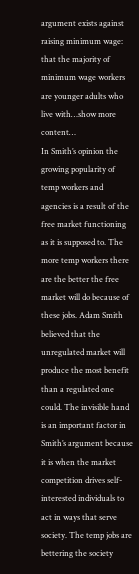argument exists against raising minimum wage: that the majority of minimum wage workers are younger adults who live with…show more content…
In Smith’s opinion the growing popularity of temp workers and agencies is a result of the free market functioning as it is supposed to. The more temp workers there are the better the free market will do because of these jobs. Adam Smith believed that the unregulated market will produce the most benefit than a regulated one could. The invisible hand is an important factor in Smith’s argument because it is when the market competition drives self-interested individuals to act in ways that serve society. The temp jobs are bettering the society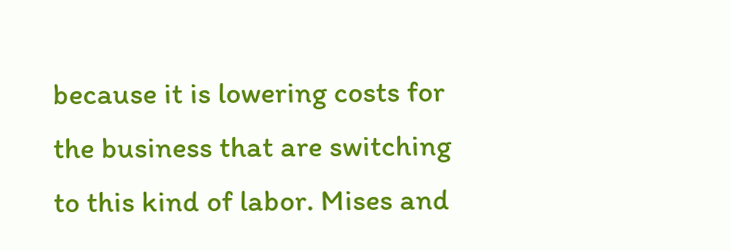because it is lowering costs for the business that are switching to this kind of labor. Mises and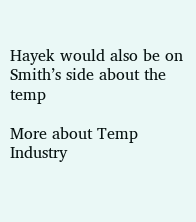Hayek would also be on Smith’s side about the temp

More about Temp Industry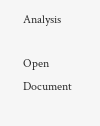Analysis

Open Document